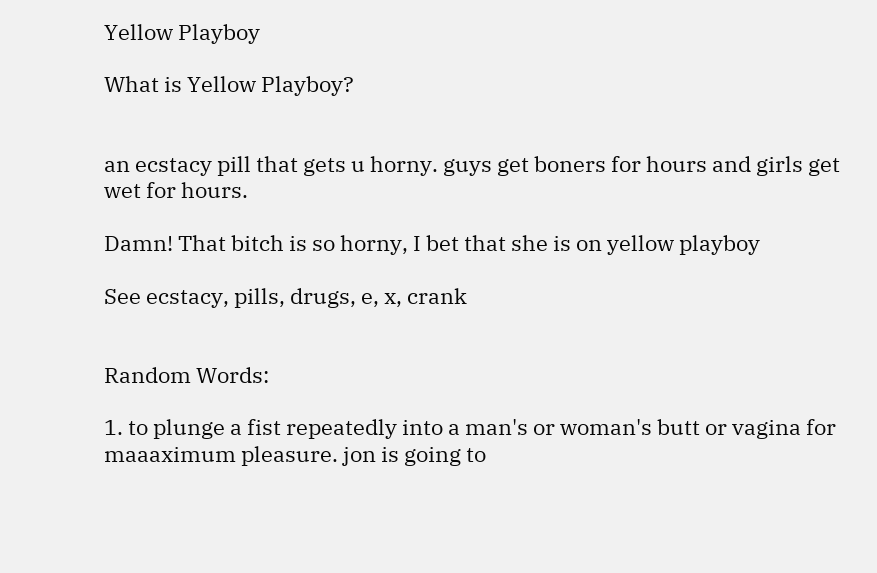Yellow Playboy

What is Yellow Playboy?


an ecstacy pill that gets u horny. guys get boners for hours and girls get wet for hours.

Damn! That bitch is so horny, I bet that she is on yellow playboy

See ecstacy, pills, drugs, e, x, crank


Random Words:

1. to plunge a fist repeatedly into a man's or woman's butt or vagina for maaaximum pleasure. jon is going to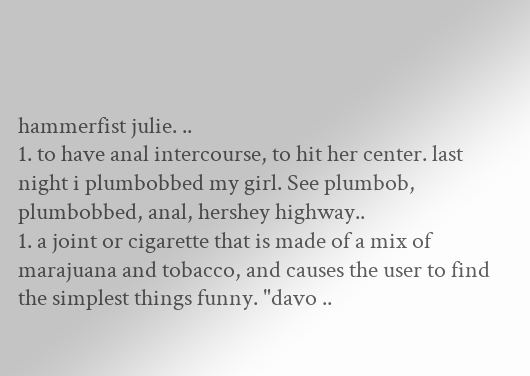hammerfist julie. ..
1. to have anal intercourse, to hit her center. last night i plumbobbed my girl. See plumbob, plumbobbed, anal, hershey highway..
1. a joint or cigarette that is made of a mix of marajuana and tobacco, and causes the user to find the simplest things funny. "davo ..